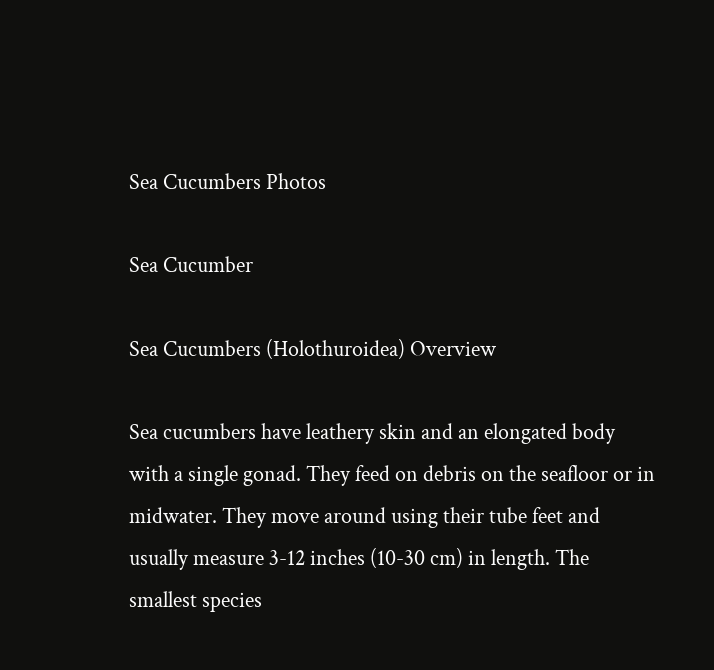Sea Cucumbers Photos

Sea Cucumber

Sea Cucumbers (Holothuroidea) Overview

Sea cucumbers have leathery skin and an elongated body with a single gonad. They feed on debris on the seafloor or in midwater. They move around using their tube feet and usually measure 3-12 inches (10-30 cm) in length. The smallest species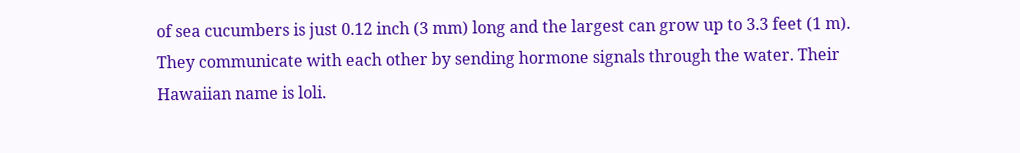of sea cucumbers is just 0.12 inch (3 mm) long and the largest can grow up to 3.3 feet (1 m). They communicate with each other by sending hormone signals through the water. Their Hawaiian name is loli.